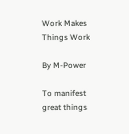Work Makes Things Work

By M-Power

To manifest great things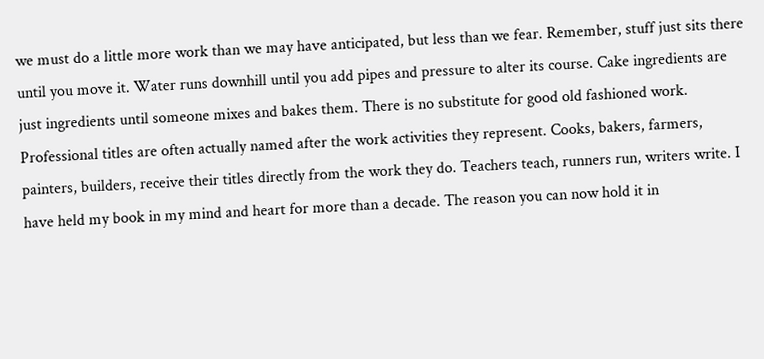we must do a little more work than we may have anticipated, but less than we fear. Remember, stuff just sits there until you move it. Water runs downhill until you add pipes and pressure to alter its course. Cake ingredients are just ingredients until someone mixes and bakes them. There is no substitute for good old fashioned work. Professional titles are often actually named after the work activities they represent. Cooks, bakers, farmers, painters, builders, receive their titles directly from the work they do. Teachers teach, runners run, writers write. I have held my book in my mind and heart for more than a decade. The reason you can now hold it in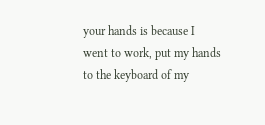your hands is because I went to work, put my hands to the keyboard of my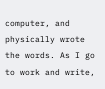computer, and physically wrote the words. As I go to work and write,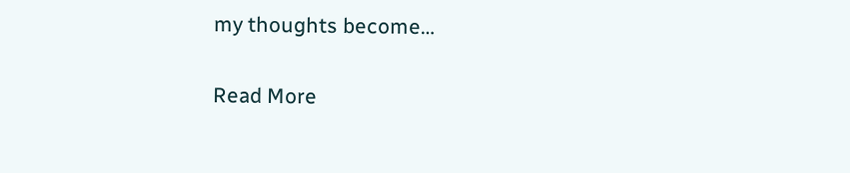my thoughts become…

Read More